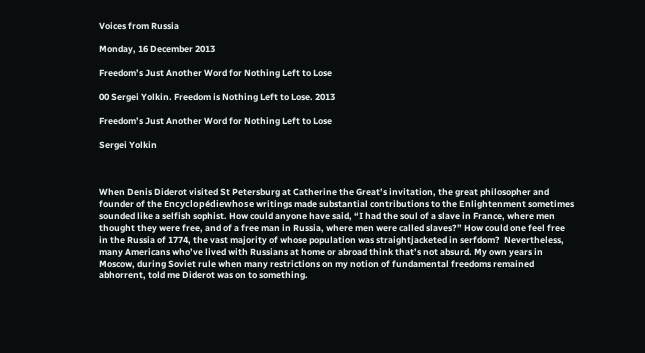Voices from Russia

Monday, 16 December 2013

Freedom’s Just Another Word for Nothing Left to Lose

00 Sergei Yolkin. Freedom is Nothing Left to Lose. 2013

Freedom’s Just Another Word for Nothing Left to Lose

Sergei Yolkin



When Denis Diderot visited St Petersburg at Catherine the Great’s invitation, the great philosopher and founder of the Encyclopédiewhose writings made substantial contributions to the Enlightenment sometimes sounded like a selfish sophist. How could anyone have said, “I had the soul of a slave in France, where men thought they were free, and of a free man in Russia, where men were called slaves?” How could one feel free in the Russia of 1774, the vast majority of whose population was straightjacketed in serfdom?  Nevertheless, many Americans who’ve lived with Russians at home or abroad think that’s not absurd. My own years in Moscow, during Soviet rule when many restrictions on my notion of fundamental freedoms remained abhorrent, told me Diderot was on to something.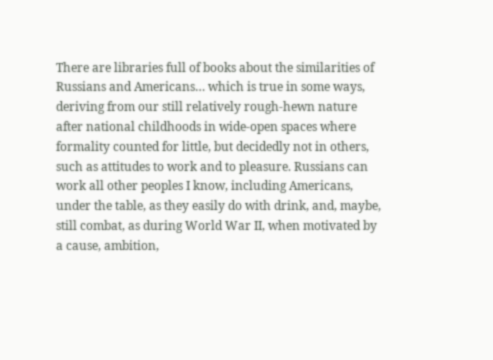There are libraries full of books about the similarities of Russians and Americans… which is true in some ways, deriving from our still relatively rough-hewn nature after national childhoods in wide-open spaces where formality counted for little, but decidedly not in others, such as attitudes to work and to pleasure. Russians can work all other peoples I know, including Americans, under the table, as they easily do with drink, and, maybe, still combat, as during World War II, when motivated by a cause, ambition,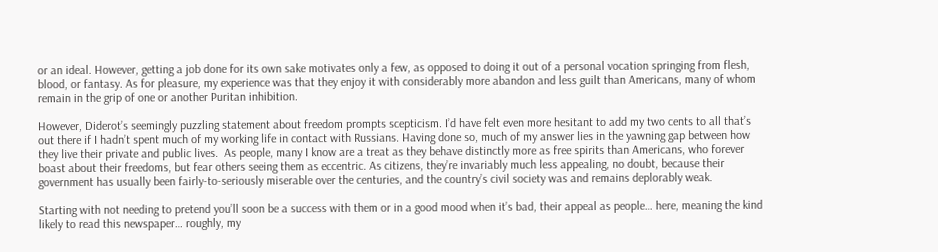or an ideal. However, getting a job done for its own sake motivates only a few, as opposed to doing it out of a personal vocation springing from flesh, blood, or fantasy. As for pleasure, my experience was that they enjoy it with considerably more abandon and less guilt than Americans, many of whom remain in the grip of one or another Puritan inhibition.

However, Diderot’s seemingly puzzling statement about freedom prompts scepticism. I’d have felt even more hesitant to add my two cents to all that’s out there if I hadn’t spent much of my working life in contact with Russians. Having done so, much of my answer lies in the yawning gap between how they live their private and public lives.  As people, many I know are a treat as they behave distinctly more as free spirits than Americans, who forever boast about their freedoms, but fear others seeing them as eccentric. As citizens, they’re invariably much less appealing, no doubt, because their government has usually been fairly-to-seriously miserable over the centuries, and the country’s civil society was and remains deplorably weak.

Starting with not needing to pretend you’ll soon be a success with them or in a good mood when it’s bad, their appeal as people… here, meaning the kind likely to read this newspaper… roughly, my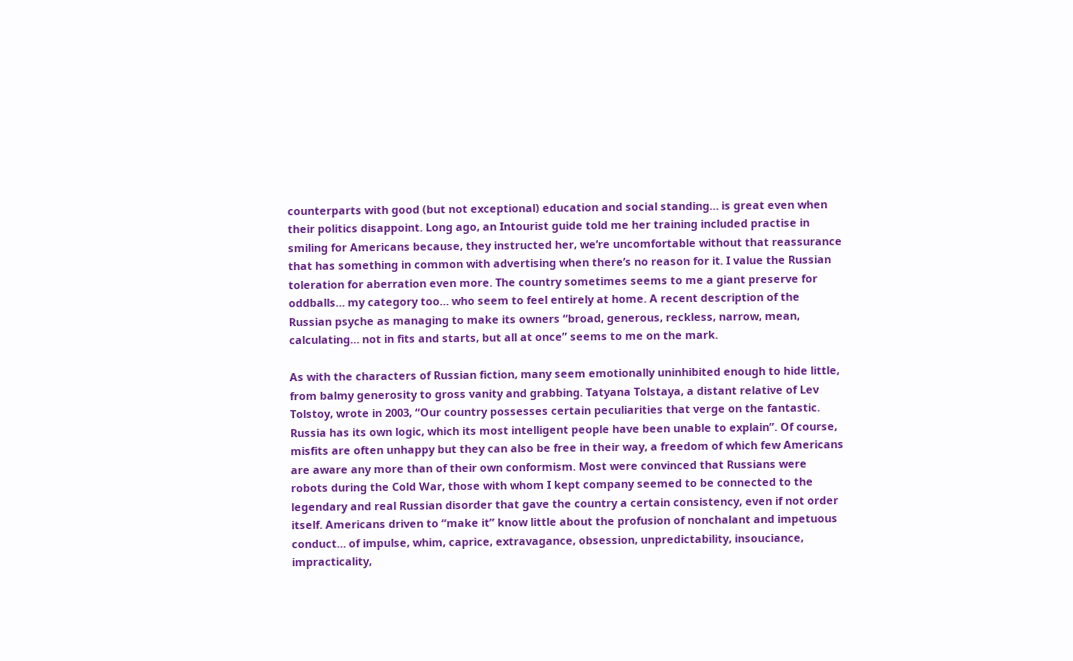counterparts with good (but not exceptional) education and social standing… is great even when their politics disappoint. Long ago, an Intourist guide told me her training included practise in smiling for Americans because, they instructed her, we’re uncomfortable without that reassurance that has something in common with advertising when there’s no reason for it. I value the Russian toleration for aberration even more. The country sometimes seems to me a giant preserve for oddballs… my category too… who seem to feel entirely at home. A recent description of the Russian psyche as managing to make its owners “broad, generous, reckless, narrow, mean, calculating… not in fits and starts, but all at once” seems to me on the mark.

As with the characters of Russian fiction, many seem emotionally uninhibited enough to hide little, from balmy generosity to gross vanity and grabbing. Tatyana Tolstaya, a distant relative of Lev Tolstoy, wrote in 2003, “Our country possesses certain peculiarities that verge on the fantastic. Russia has its own logic, which its most intelligent people have been unable to explain”. Of course, misfits are often unhappy but they can also be free in their way, a freedom of which few Americans are aware any more than of their own conformism. Most were convinced that Russians were robots during the Cold War, those with whom I kept company seemed to be connected to the legendary and real Russian disorder that gave the country a certain consistency, even if not order itself. Americans driven to “make it” know little about the profusion of nonchalant and impetuous conduct… of impulse, whim, caprice, extravagance, obsession, unpredictability, insouciance, impracticality,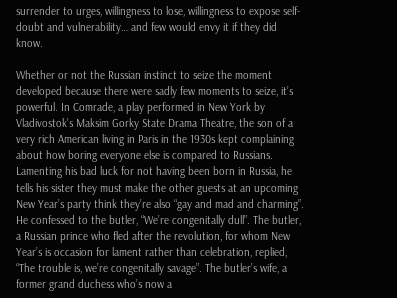surrender to urges, willingness to lose, willingness to expose self-doubt and vulnerability… and few would envy it if they did know.

Whether or not the Russian instinct to seize the moment developed because there were sadly few moments to seize, it’s powerful. In Comrade, a play performed in New York by Vladivostok’s Maksim Gorky State Drama Theatre, the son of a very rich American living in Paris in the 1930s kept complaining about how boring everyone else is compared to Russians. Lamenting his bad luck for not having been born in Russia, he tells his sister they must make the other guests at an upcoming New Year’s party think they’re also “gay and mad and charming”. He confessed to the butler, “We’re congenitally dull”. The butler, a Russian prince who fled after the revolution, for whom New Year’s is occasion for lament rather than celebration, replied, “The trouble is, we’re congenitally savage”. The butler’s wife, a former grand duchess who’s now a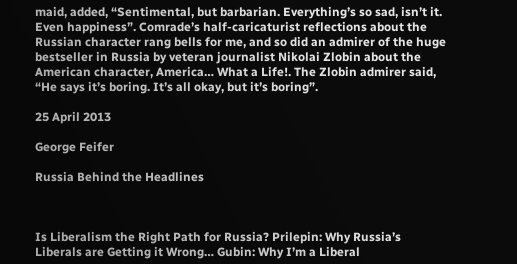maid, added, “Sentimental, but barbarian. Everything’s so sad, isn’t it. Even happiness”. Comrade’s half-caricaturist reflections about the Russian character rang bells for me, and so did an admirer of the huge bestseller in Russia by veteran journalist Nikolai Zlobin about the American character, America… What a Life!. The Zlobin admirer said, “He says it’s boring. It’s all okay, but it’s boring”.

25 April 2013

George Feifer

Russia Behind the Headlines



Is Liberalism the Right Path for Russia? Prilepin: Why Russia’s Liberals are Getting it Wrong… Gubin: Why I’m a Liberal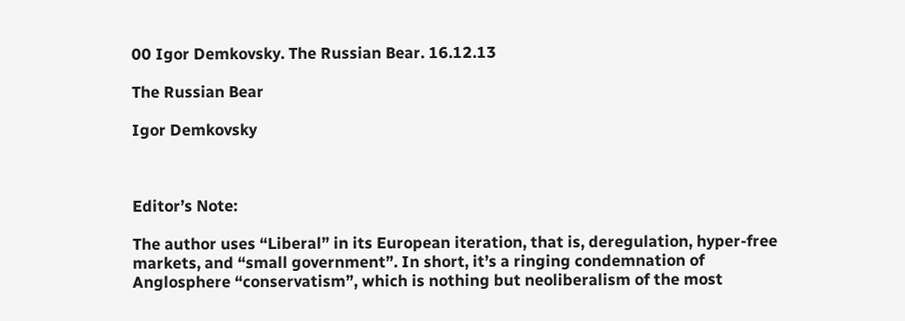00 Igor Demkovsky. The Russian Bear. 16.12.13

The Russian Bear

Igor Demkovsky



Editor’s Note:

The author uses “Liberal” in its European iteration, that is, deregulation, hyper-free markets, and “small government”. In short, it’s a ringing condemnation of Anglosphere “conservatism”, which is nothing but neoliberalism of the most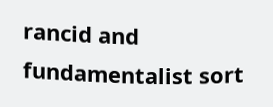rancid and fundamentalist sort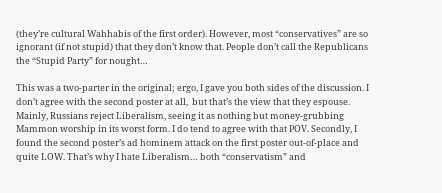(they’re cultural Wahhabis of the first order). However, most “conservatives” are so ignorant (if not stupid) that they don’t know that. People don’t call the Republicans the “Stupid Party” for nought…

This was a two-parter in the original; ergo, I gave you both sides of the discussion. I don’t agree with the second poster at all,  but that’s the view that they espouse. Mainly, Russians reject Liberalism, seeing it as nothing but money-grubbing Mammon worship in its worst form. I do tend to agree with that POV. Secondly, I found the second poster’s ad hominem attack on the first poster out-of-place and quite LOW. That’s why I hate Liberalism… both “conservatism” and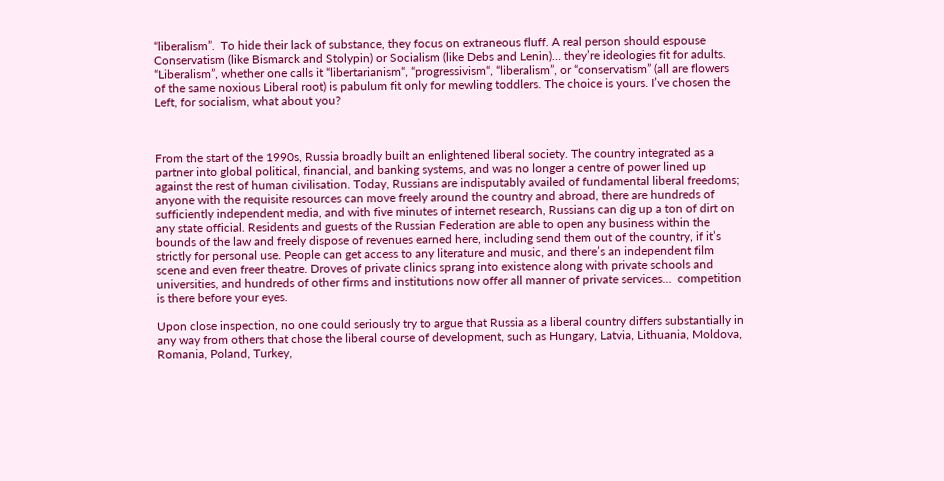“liberalism”.  To hide their lack of substance, they focus on extraneous fluff. A real person should espouse Conservatism (like Bismarck and Stolypin) or Socialism (like Debs and Lenin)… they’re ideologies fit for adults. “Liberalism”, whether one calls it “libertarianism“, “progressivism“, “liberalism”, or “conservatism” (all are flowers of the same noxious Liberal root) is pabulum fit only for mewling toddlers. The choice is yours. I’ve chosen the Left, for socialism, what about you?



From the start of the 1990s, Russia broadly built an enlightened liberal society. The country integrated as a partner into global political, financial, and banking systems, and was no longer a centre of power lined up against the rest of human civilisation. Today, Russians are indisputably availed of fundamental liberal freedoms; anyone with the requisite resources can move freely around the country and abroad, there are hundreds of sufficiently independent media, and with five minutes of internet research, Russians can dig up a ton of dirt on any state official. Residents and guests of the Russian Federation are able to open any business within the bounds of the law and freely dispose of revenues earned here, including send them out of the country, if it’s strictly for personal use. People can get access to any literature and music, and there’s an independent film scene and even freer theatre. Droves of private clinics sprang into existence along with private schools and universities, and hundreds of other firms and institutions now offer all manner of private services…  competition is there before your eyes.

Upon close inspection, no one could seriously try to argue that Russia as a liberal country differs substantially in any way from others that chose the liberal course of development, such as Hungary, Latvia, Lithuania, Moldova, Romania, Poland, Turkey,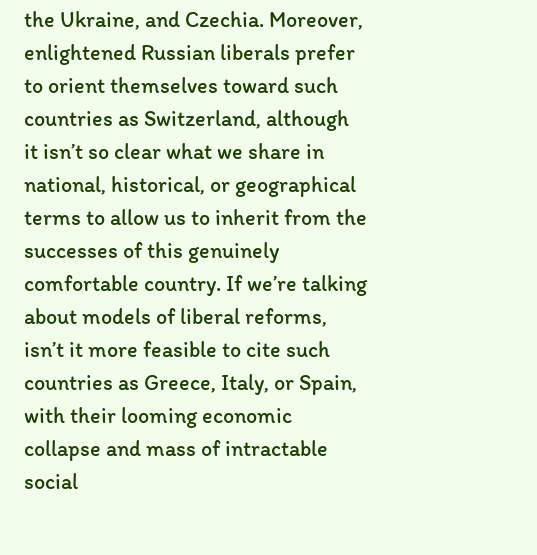the Ukraine, and Czechia. Moreover, enlightened Russian liberals prefer to orient themselves toward such countries as Switzerland, although it isn’t so clear what we share in national, historical, or geographical terms to allow us to inherit from the successes of this genuinely comfortable country. If we’re talking about models of liberal reforms, isn’t it more feasible to cite such countries as Greece, Italy, or Spain, with their looming economic collapse and mass of intractable social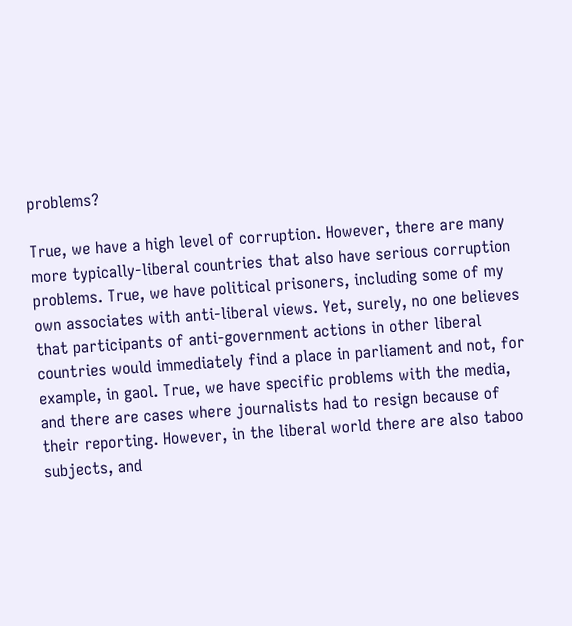problems?

True, we have a high level of corruption. However, there are many more typically-liberal countries that also have serious corruption problems. True, we have political prisoners, including some of my own associates with anti-liberal views. Yet, surely, no one believes that participants of anti-government actions in other liberal countries would immediately find a place in parliament and not, for example, in gaol. True, we have specific problems with the media, and there are cases where journalists had to resign because of their reporting. However, in the liberal world there are also taboo subjects, and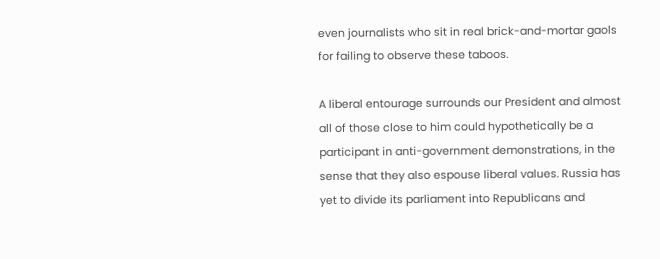even journalists who sit in real brick-and-mortar gaols for failing to observe these taboos.

A liberal entourage surrounds our President and almost all of those close to him could hypothetically be a participant in anti-government demonstrations, in the sense that they also espouse liberal values. Russia has yet to divide its parliament into Republicans and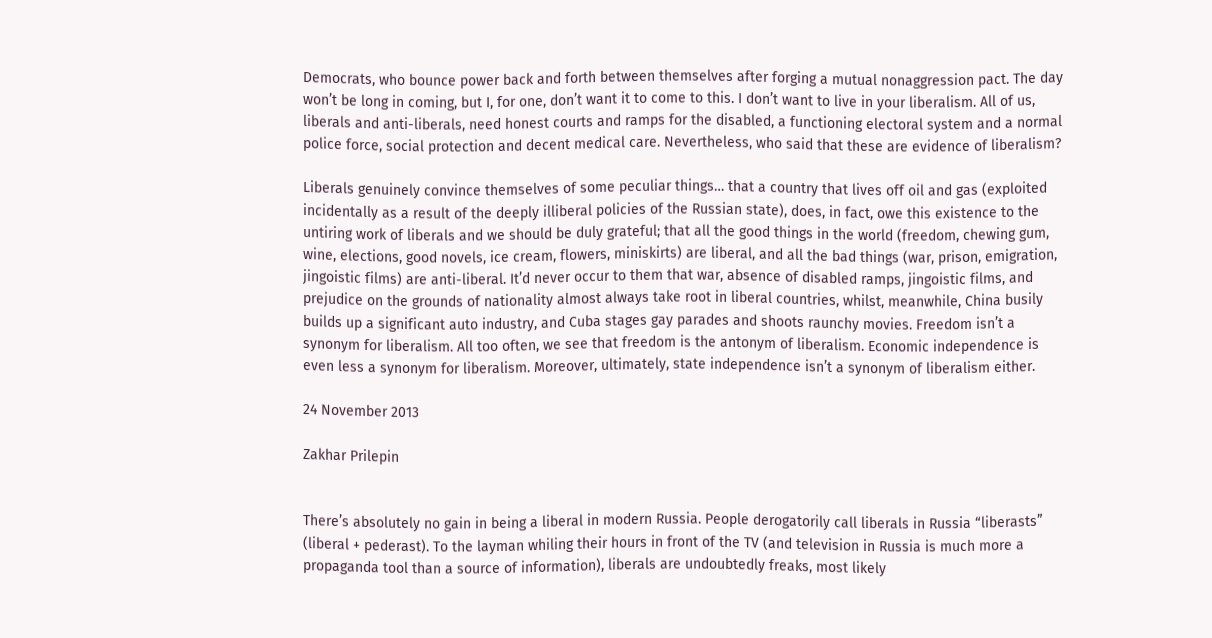Democrats, who bounce power back and forth between themselves after forging a mutual nonaggression pact. The day won’t be long in coming, but I, for one, don’t want it to come to this. I don’t want to live in your liberalism. All of us, liberals and anti-liberals, need honest courts and ramps for the disabled, a functioning electoral system and a normal police force, social protection and decent medical care. Nevertheless, who said that these are evidence of liberalism?

Liberals genuinely convince themselves of some peculiar things… that a country that lives off oil and gas (exploited incidentally as a result of the deeply illiberal policies of the Russian state), does, in fact, owe this existence to the untiring work of liberals and we should be duly grateful; that all the good things in the world (freedom, chewing gum, wine, elections, good novels, ice cream, flowers, miniskirts) are liberal, and all the bad things (war, prison, emigration, jingoistic films) are anti-liberal. It’d never occur to them that war, absence of disabled ramps, jingoistic films, and prejudice on the grounds of nationality almost always take root in liberal countries, whilst, meanwhile, China busily builds up a significant auto industry, and Cuba stages gay parades and shoots raunchy movies. Freedom isn’t a synonym for liberalism. All too often, we see that freedom is the antonym of liberalism. Economic independence is even less a synonym for liberalism. Moreover, ultimately, state independence isn’t a synonym of liberalism either.

24 November 2013

Zakhar Prilepin


There’s absolutely no gain in being a liberal in modern Russia. People derogatorily call liberals in Russia “liberasts” (liberal + pederast). To the layman whiling their hours in front of the TV (and television in Russia is much more a propaganda tool than a source of information), liberals are undoubtedly freaks, most likely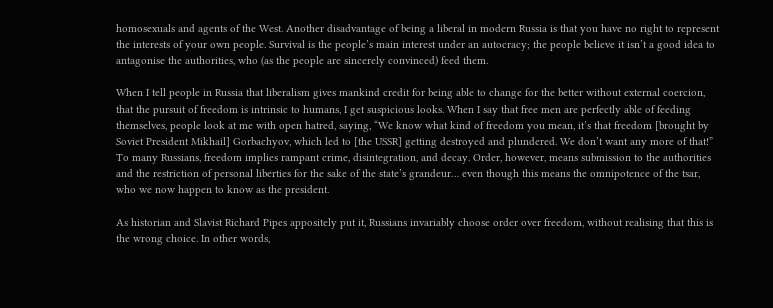homosexuals and agents of the West. Another disadvantage of being a liberal in modern Russia is that you have no right to represent the interests of your own people. Survival is the people’s main interest under an autocracy; the people believe it isn’t a good idea to antagonise the authorities, who (as the people are sincerely convinced) feed them.

When I tell people in Russia that liberalism gives mankind credit for being able to change for the better without external coercion, that the pursuit of freedom is intrinsic to humans, I get suspicious looks. When I say that free men are perfectly able of feeding themselves, people look at me with open hatred, saying, “We know what kind of freedom you mean, it’s that freedom [brought by Soviet President Mikhail] Gorbachyov, which led to [the USSR] getting destroyed and plundered. We don’t want any more of that!” To many Russians, freedom implies rampant crime, disintegration, and decay. Order, however, means submission to the authorities and the restriction of personal liberties for the sake of the state’s grandeur… even though this means the omnipotence of the tsar, who we now happen to know as the president.

As historian and Slavist Richard Pipes appositely put it, Russians invariably choose order over freedom, without realising that this is the wrong choice. In other words,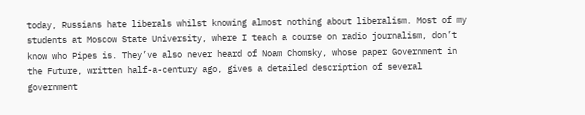today, Russians hate liberals whilst knowing almost nothing about liberalism. Most of my students at Moscow State University, where I teach a course on radio journalism, don’t know who Pipes is. They’ve also never heard of Noam Chomsky, whose paper Government in the Future, written half-a-century ago, gives a detailed description of several government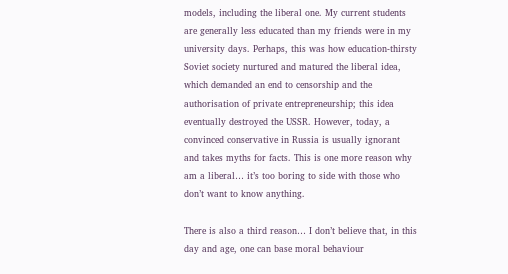models, including the liberal one. My current students are generally less educated than my friends were in my university days. Perhaps, this was how education-thirsty Soviet society nurtured and matured the liberal idea, which demanded an end to censorship and the authorisation of private entrepreneurship; this idea eventually destroyed the USSR. However, today, a convinced conservative in Russia is usually ignorant and takes myths for facts. This is one more reason why am a liberal… it’s too boring to side with those who don’t want to know anything.

There is also a third reason… I don’t believe that, in this day and age, one can base moral behaviour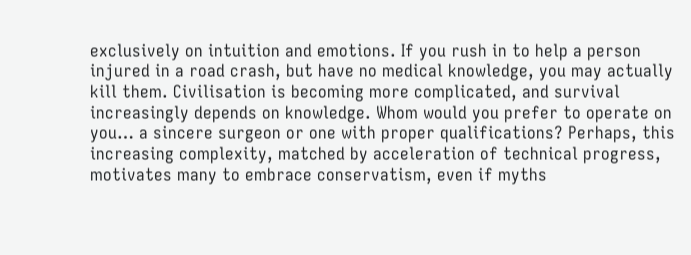exclusively on intuition and emotions. If you rush in to help a person injured in a road crash, but have no medical knowledge, you may actually kill them. Civilisation is becoming more complicated, and survival increasingly depends on knowledge. Whom would you prefer to operate on you… a sincere surgeon or one with proper qualifications? Perhaps, this increasing complexity, matched by acceleration of technical progress, motivates many to embrace conservatism, even if myths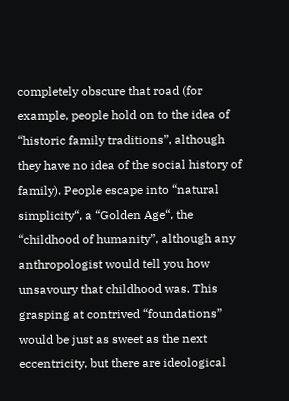completely obscure that road (for example, people hold on to the idea of “historic family traditions”, although they have no idea of the social history of family). People escape into “natural simplicity“, a “Golden Age“, the “childhood of humanity”, although any anthropologist would tell you how unsavoury that childhood was. This grasping at contrived “foundations” would be just as sweet as the next eccentricity, but there are ideological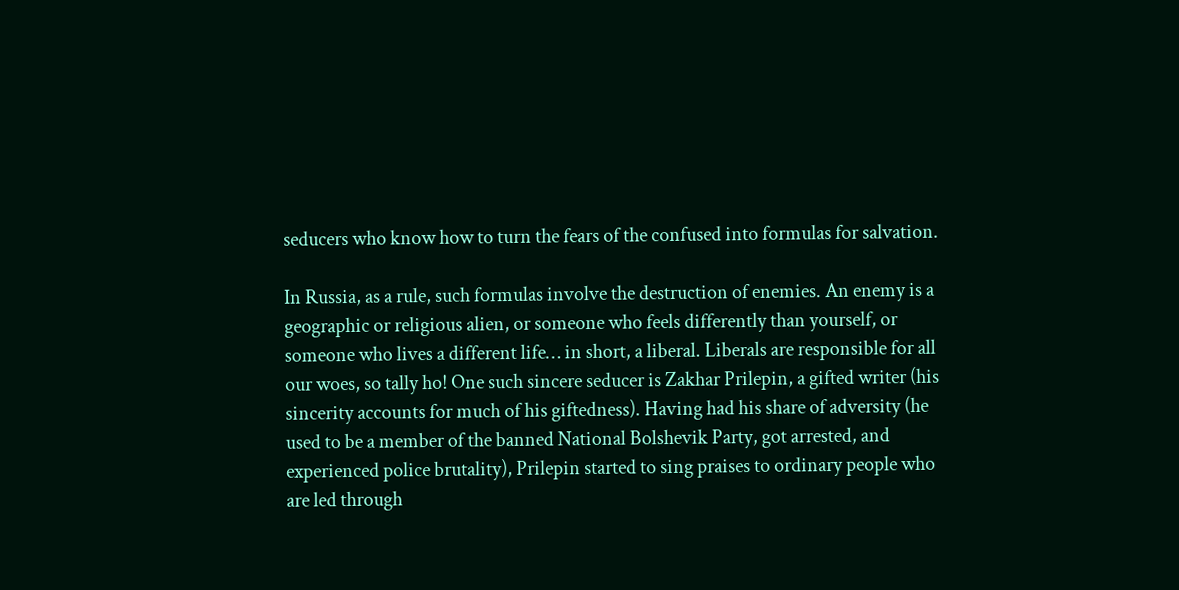seducers who know how to turn the fears of the confused into formulas for salvation.

In Russia, as a rule, such formulas involve the destruction of enemies. An enemy is a geographic or religious alien, or someone who feels differently than yourself, or someone who lives a different life… in short, a liberal. Liberals are responsible for all our woes, so tally ho! One such sincere seducer is Zakhar Prilepin, a gifted writer (his sincerity accounts for much of his giftedness). Having had his share of adversity (he used to be a member of the banned National Bolshevik Party, got arrested, and experienced police brutality), Prilepin started to sing praises to ordinary people who are led through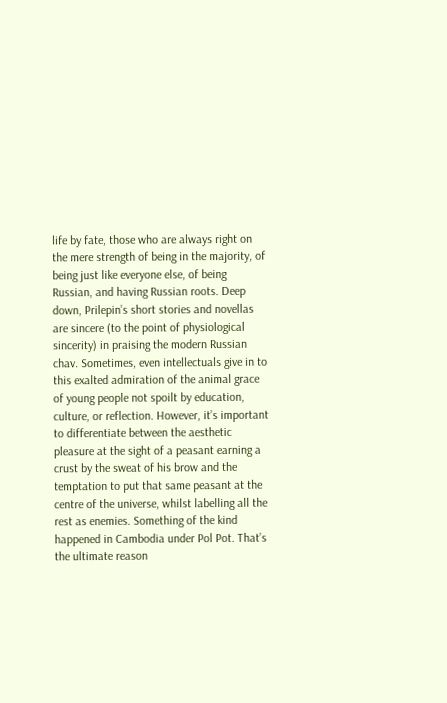life by fate, those who are always right on the mere strength of being in the majority, of being just like everyone else, of being Russian, and having Russian roots. Deep down, Prilepin’s short stories and novellas are sincere (to the point of physiological sincerity) in praising the modern Russian chav. Sometimes, even intellectuals give in to this exalted admiration of the animal grace of young people not spoilt by education, culture, or reflection. However, it’s important to differentiate between the aesthetic pleasure at the sight of a peasant earning a crust by the sweat of his brow and the temptation to put that same peasant at the centre of the universe, whilst labelling all the rest as enemies. Something of the kind happened in Cambodia under Pol Pot. That’s the ultimate reason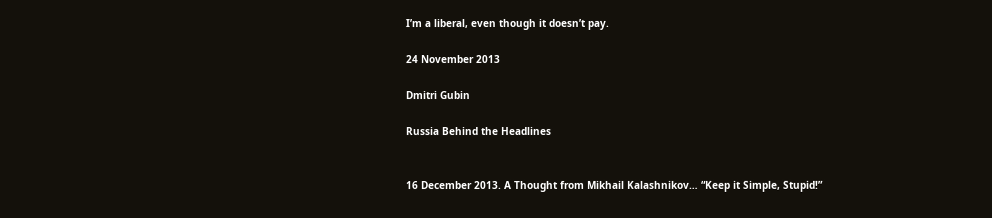I’m a liberal, even though it doesn’t pay.

24 November 2013

Dmitri Gubin

Russia Behind the Headlines


16 December 2013. A Thought from Mikhail Kalashnikov… “Keep it Simple, Stupid!”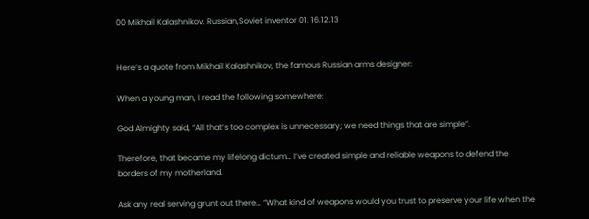00 Mikhail Kalashnikov. Russian,Soviet inventor 01. 16.12.13


Here’s a quote from Mikhail Kalashnikov, the famous Russian arms designer:

When a young man, I read the following somewhere:

God Almighty said, “All that’s too complex is unnecessary; we need things that are simple”.

Therefore, that became my lifelong dictum… I’ve created simple and reliable weapons to defend the borders of my motherland.

Ask any real serving grunt out there… “What kind of weapons would you trust to preserve your life when the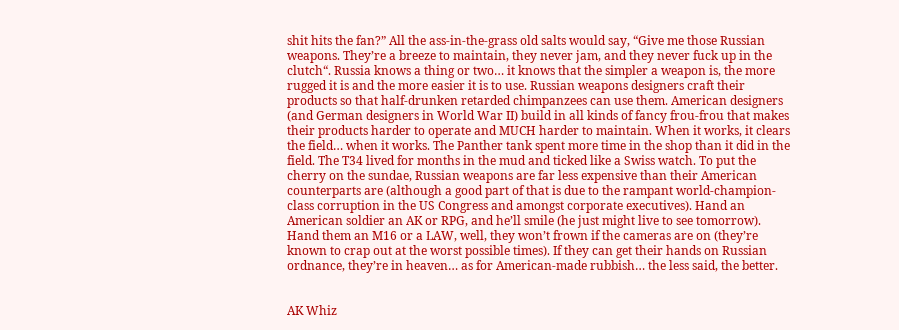shit hits the fan?” All the ass-in-the-grass old salts would say, “Give me those Russian weapons. They’re a breeze to maintain, they never jam, and they never fuck up in the clutch“. Russia knows a thing or two… it knows that the simpler a weapon is, the more rugged it is and the more easier it is to use. Russian weapons designers craft their products so that half-drunken retarded chimpanzees can use them. American designers (and German designers in World War II) build in all kinds of fancy frou-frou that makes their products harder to operate and MUCH harder to maintain. When it works, it clears the field… when it works. The Panther tank spent more time in the shop than it did in the field. The T34 lived for months in the mud and ticked like a Swiss watch. To put the cherry on the sundae, Russian weapons are far less expensive than their American counterparts are (although a good part of that is due to the rampant world-champion-class corruption in the US Congress and amongst corporate executives). Hand an American soldier an AK or RPG, and he’ll smile (he just might live to see tomorrow). Hand them an M16 or a LAW, well, they won’t frown if the cameras are on (they’re known to crap out at the worst possible times). If they can get their hands on Russian ordnance, they’re in heaven… as for American-made rubbish… the less said, the better.


AK Whiz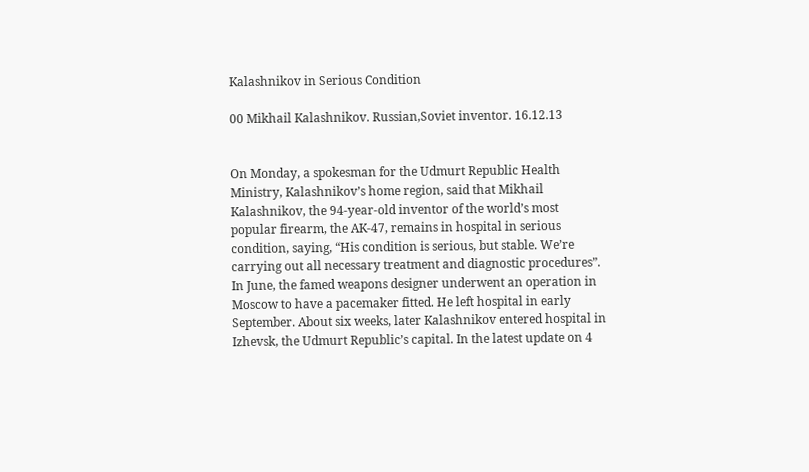Kalashnikov in Serious Condition

00 Mikhail Kalashnikov. Russian,Soviet inventor. 16.12.13


On Monday, a spokesman for the Udmurt Republic Health Ministry, Kalashnikov’s home region, said that Mikhail Kalashnikov, the 94-year-old inventor of the world’s most popular firearm, the AK-47, remains in hospital in serious condition, saying, “His condition is serious, but stable. We’re carrying out all necessary treatment and diagnostic procedures”. In June, the famed weapons designer underwent an operation in Moscow to have a pacemaker fitted. He left hospital in early September. About six weeks, later Kalashnikov entered hospital in Izhevsk, the Udmurt Republic’s capital. In the latest update on 4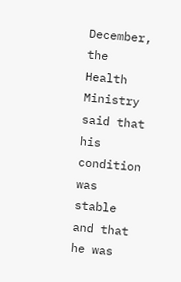December, the Health Ministry said that his condition was stable and that he was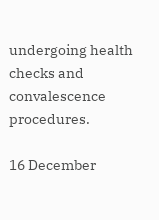undergoing health checks and convalescence procedures.

16 December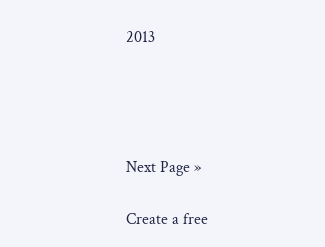2013




Next Page »

Create a free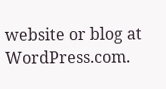website or blog at WordPress.com.